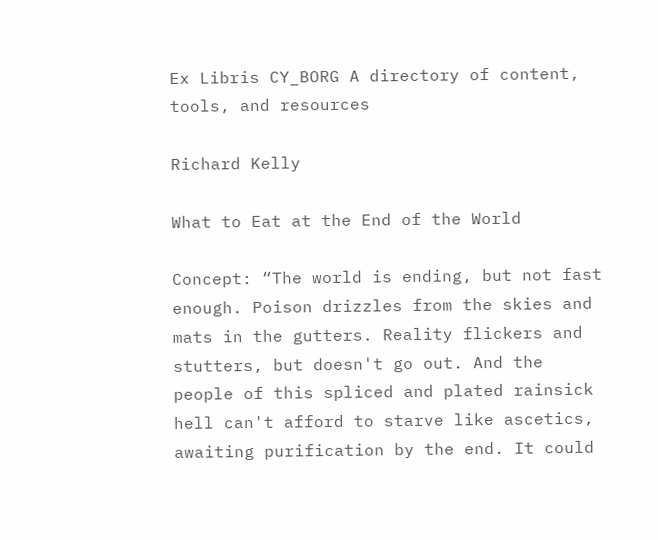Ex Libris CY_BORG A directory of content, tools, and resources

Richard Kelly

What to Eat at the End of the World

Concept: “The world is ending, but not fast enough. Poison drizzles from the skies and mats in the gutters. Reality flickers and stutters, but doesn't go out. And the people of this spliced and plated rainsick hell can't afford to starve like ascetics, awaiting purification by the end. It could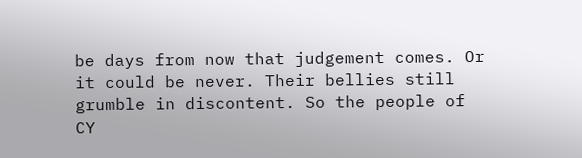be days from now that judgement comes. Or it could be never. Their bellies still grumble in discontent. So the people of CY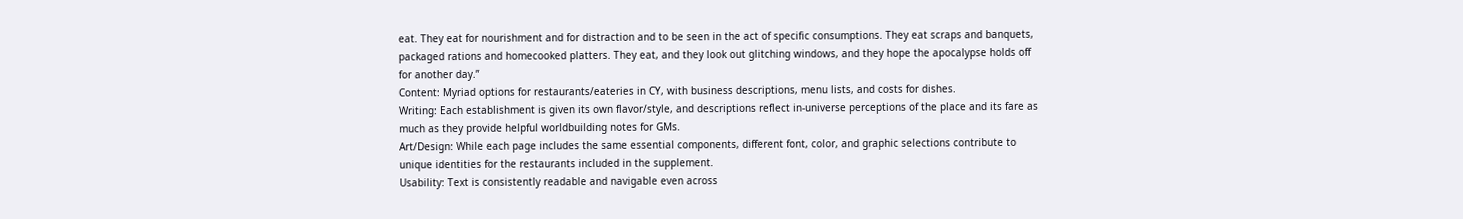eat. They eat for nourishment and for distraction and to be seen in the act of specific consumptions. They eat scraps and banquets, packaged rations and homecooked platters. They eat, and they look out glitching windows, and they hope the apocalypse holds off for another day.”
Content: Myriad options for restaurants/eateries in CY, with business descriptions, menu lists, and costs for dishes.
Writing: Each establishment is given its own flavor/style, and descriptions reflect in-universe perceptions of the place and its fare as much as they provide helpful worldbuilding notes for GMs.
Art/Design: While each page includes the same essential components, different font, color, and graphic selections contribute to unique identities for the restaurants included in the supplement.
Usability: Text is consistently readable and navigable even across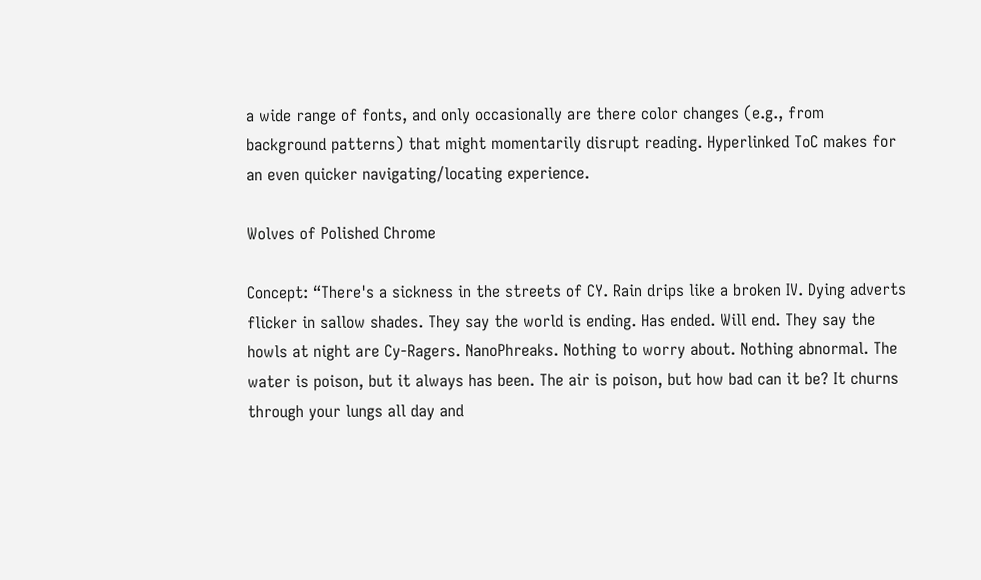a wide range of fonts, and only occasionally are there color changes (e.g., from background patterns) that might momentarily disrupt reading. Hyperlinked ToC makes for an even quicker navigating/locating experience.

Wolves of Polished Chrome

Concept: “There's a sickness in the streets of CY. Rain drips like a broken IV. Dying adverts flicker in sallow shades. They say the world is ending. Has ended. Will end. They say the howls at night are Cy-Ragers. NanoPhreaks. Nothing to worry about. Nothing abnormal. The water is poison, but it always has been. The air is poison, but how bad can it be? It churns through your lungs all day and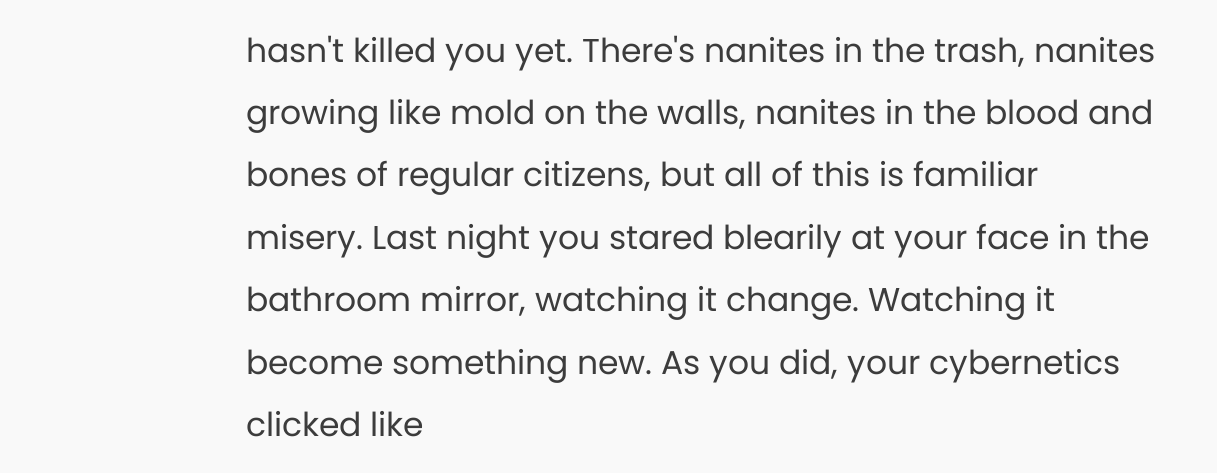hasn't killed you yet. There's nanites in the trash, nanites growing like mold on the walls, nanites in the blood and bones of regular citizens, but all of this is familiar misery. Last night you stared blearily at your face in the bathroom mirror, watching it change. Watching it become something new. As you did, your cybernetics clicked like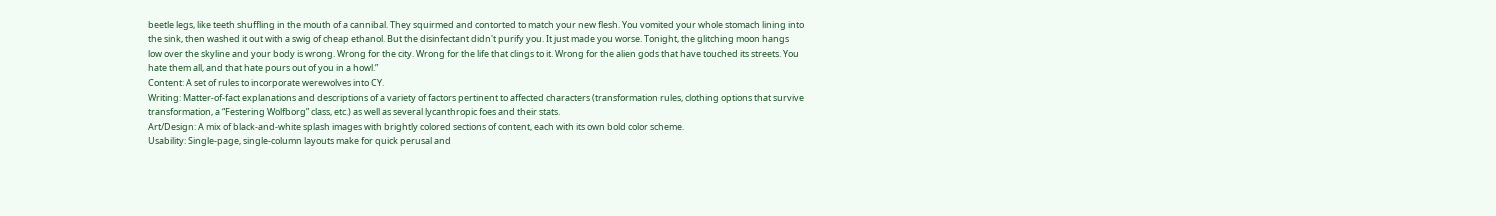beetle legs, like teeth shuffling in the mouth of a cannibal. They squirmed and contorted to match your new flesh. You vomited your whole stomach lining into the sink, then washed it out with a swig of cheap ethanol. But the disinfectant didn't purify you. It just made you worse. Tonight, the glitching moon hangs low over the skyline and your body is wrong. Wrong for the city. Wrong for the life that clings to it. Wrong for the alien gods that have touched its streets. You hate them all, and that hate pours out of you in a howl.”
Content: A set of rules to incorporate werewolves into CY.
Writing: Matter-of-fact explanations and descriptions of a variety of factors pertinent to affected characters (transformation rules, clothing options that survive transformation, a “Festering Wolfborg” class, etc.) as well as several lycanthropic foes and their stats.
Art/Design: A mix of black-and-white splash images with brightly colored sections of content, each with its own bold color scheme.
Usability: Single-page, single-column layouts make for quick perusal and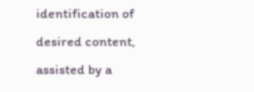identification of desired content, assisted by a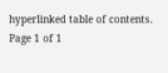hyperlinked table of contents.
Page 1 of 1